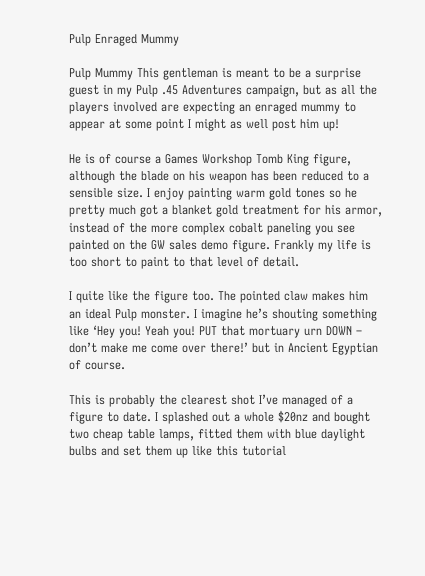Pulp Enraged Mummy

Pulp Mummy This gentleman is meant to be a surprise guest in my Pulp .45 Adventures campaign, but as all the players involved are expecting an enraged mummy to appear at some point I might as well post him up!

He is of course a Games Workshop Tomb King figure, although the blade on his weapon has been reduced to a sensible size. I enjoy painting warm gold tones so he pretty much got a blanket gold treatment for his armor, instead of the more complex cobalt paneling you see painted on the GW sales demo figure. Frankly my life is too short to paint to that level of detail.

I quite like the figure too. The pointed claw makes him an ideal Pulp monster. I imagine he’s shouting something like ‘Hey you! Yeah you! PUT that mortuary urn DOWN – don’t make me come over there!’ but in Ancient Egyptian of course.

This is probably the clearest shot I’ve managed of a figure to date. I splashed out a whole $20nz and bought two cheap table lamps, fitted them with blue daylight bulbs and set them up like this tutorial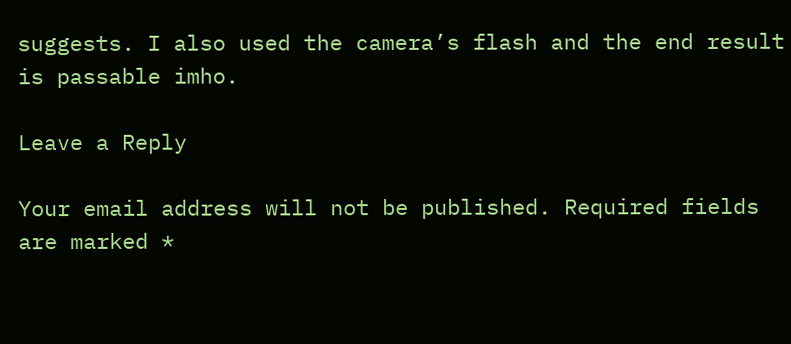suggests. I also used the camera’s flash and the end result is passable imho.

Leave a Reply

Your email address will not be published. Required fields are marked *